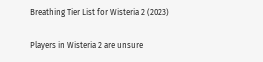Breathing Tier List for Wisteria 2 (2023)

Players in Wisteria 2 are unsure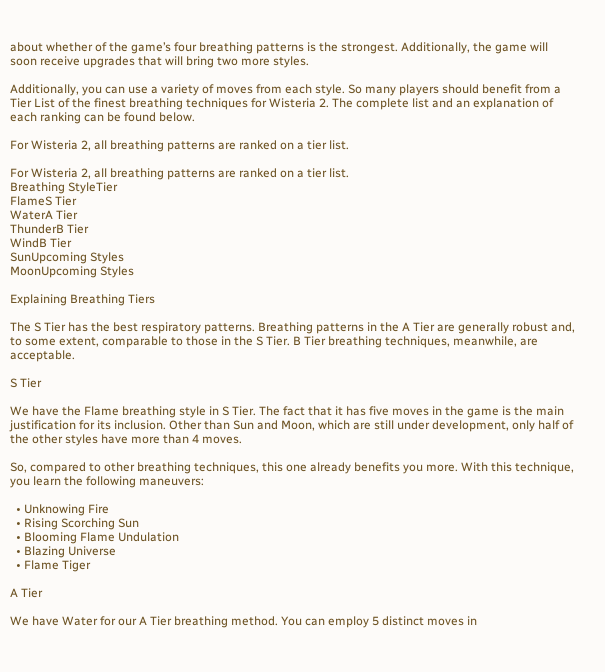about whether of the game’s four breathing patterns is the strongest. Additionally, the game will soon receive upgrades that will bring two more styles.

Additionally, you can use a variety of moves from each style. So many players should benefit from a Tier List of the finest breathing techniques for Wisteria 2. The complete list and an explanation of each ranking can be found below.

For Wisteria 2, all breathing patterns are ranked on a tier list.

For Wisteria 2, all breathing patterns are ranked on a tier list.
Breathing StyleTier
FlameS Tier
WaterA Tier
ThunderB Tier
WindB Tier
SunUpcoming Styles
MoonUpcoming Styles

Explaining Breathing Tiers

The S Tier has the best respiratory patterns. Breathing patterns in the A Tier are generally robust and, to some extent, comparable to those in the S Tier. B Tier breathing techniques, meanwhile, are acceptable.

S Tier

We have the Flame breathing style in S Tier. The fact that it has five moves in the game is the main justification for its inclusion. Other than Sun and Moon, which are still under development, only half of the other styles have more than 4 moves.

So, compared to other breathing techniques, this one already benefits you more. With this technique, you learn the following maneuvers:

  • Unknowing Fire
  • Rising Scorching Sun
  • Blooming Flame Undulation
  • Blazing Universe
  • Flame Tiger

A Tier

We have Water for our A Tier breathing method. You can employ 5 distinct moves in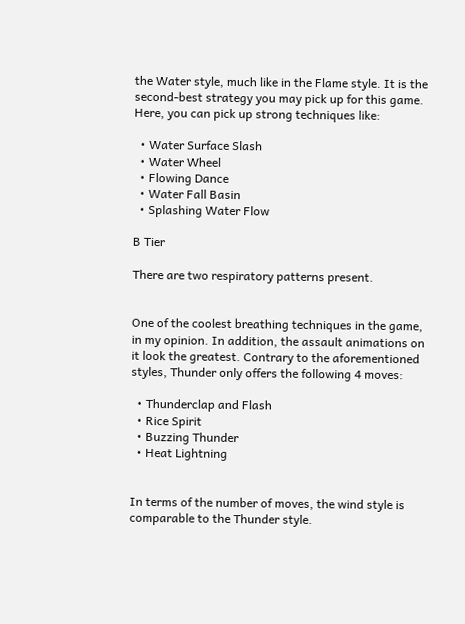the Water style, much like in the Flame style. It is the second-best strategy you may pick up for this game. Here, you can pick up strong techniques like:

  • Water Surface Slash
  • Water Wheel
  • Flowing Dance
  • Water Fall Basin
  • Splashing Water Flow

B Tier

There are two respiratory patterns present.


One of the coolest breathing techniques in the game, in my opinion. In addition, the assault animations on it look the greatest. Contrary to the aforementioned styles, Thunder only offers the following 4 moves:

  • Thunderclap and Flash
  • Rice Spirit
  • Buzzing Thunder
  • Heat Lightning


In terms of the number of moves, the wind style is comparable to the Thunder style.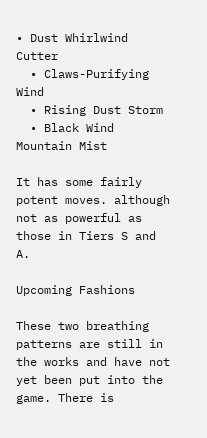• Dust Whirlwind Cutter
  • Claws-Purifying Wind
  • Rising Dust Storm
  • Black Wind Mountain Mist

It has some fairly potent moves. although not as powerful as those in Tiers S and A.

Upcoming Fashions

These two breathing patterns are still in the works and have not yet been put into the game. There is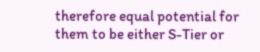therefore equal potential for them to be either S-Tier or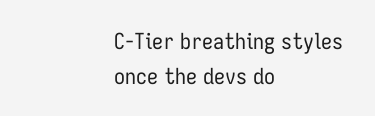C-Tier breathing styles once the devs do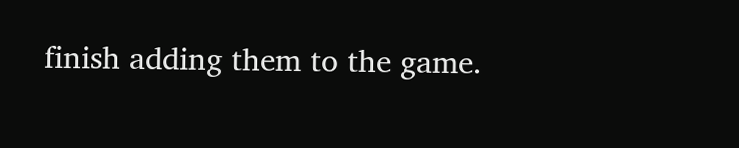finish adding them to the game.